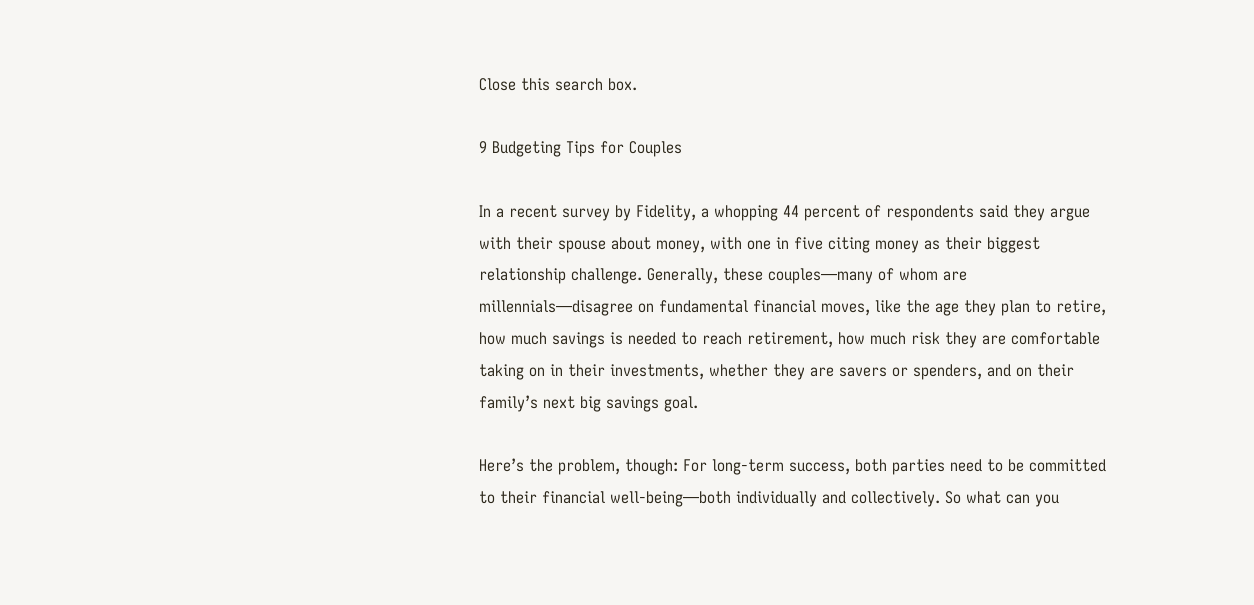Close this search box.

9 Budgeting Tips for Couples

In a recent survey by Fidelity, a whopping 44 percent of respondents said they argue with their spouse about money, with one in five citing money as their biggest relationship challenge. Generally, these couples—many of whom are millennials—disagree on fundamental financial moves, like the age they plan to retire, how much savings is needed to reach retirement, how much risk they are comfortable taking on in their investments, whether they are savers or spenders, and on their family’s next big savings goal.

Here’s the problem, though: For long-term success, both parties need to be committed to their financial well-being—both individually and collectively. So what can you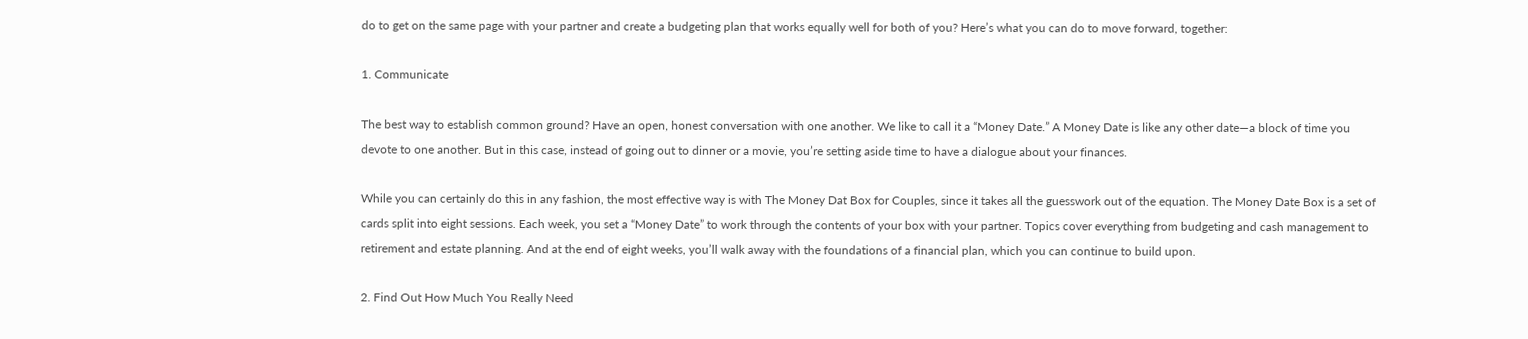do to get on the same page with your partner and create a budgeting plan that works equally well for both of you? Here’s what you can do to move forward, together:

1. Communicate

The best way to establish common ground? Have an open, honest conversation with one another. We like to call it a “Money Date.” A Money Date is like any other date—a block of time you devote to one another. But in this case, instead of going out to dinner or a movie, you’re setting aside time to have a dialogue about your finances.

While you can certainly do this in any fashion, the most effective way is with The Money Dat Box for Couples, since it takes all the guesswork out of the equation. The Money Date Box is a set of cards split into eight sessions. Each week, you set a “Money Date” to work through the contents of your box with your partner. Topics cover everything from budgeting and cash management to retirement and estate planning. And at the end of eight weeks, you’ll walk away with the foundations of a financial plan, which you can continue to build upon.

2. Find Out How Much You Really Need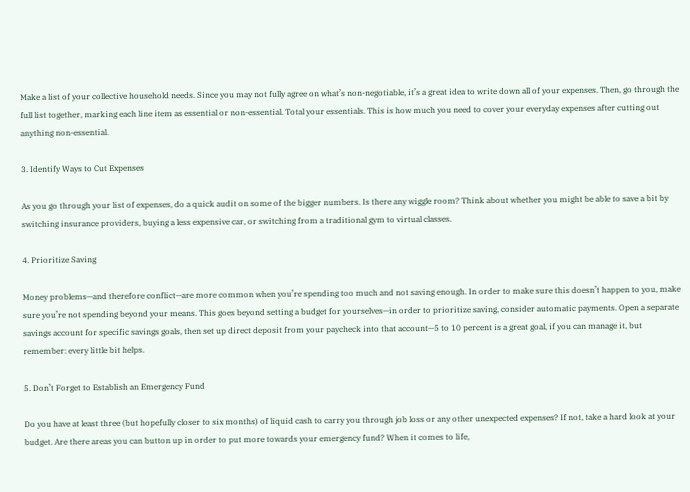Make a list of your collective household needs. Since you may not fully agree on what’s non-negotiable, it’s a great idea to write down all of your expenses. Then, go through the full list together, marking each line item as essential or non-essential. Total your essentials. This is how much you need to cover your everyday expenses after cutting out anything non-essential.

3. Identify Ways to Cut Expenses

As you go through your list of expenses, do a quick audit on some of the bigger numbers. Is there any wiggle room? Think about whether you might be able to save a bit by switching insurance providers, buying a less expensive car, or switching from a traditional gym to virtual classes.

4. Prioritize Saving

Money problems—and therefore conflict—are more common when you’re spending too much and not saving enough. In order to make sure this doesn’t happen to you, make sure you’re not spending beyond your means. This goes beyond setting a budget for yourselves—in order to prioritize saving, consider automatic payments. Open a separate savings account for specific savings goals, then set up direct deposit from your paycheck into that account—5 to 10 percent is a great goal, if you can manage it, but remember: every little bit helps.

5. Don’t Forget to Establish an Emergency Fund

Do you have at least three (but hopefully closer to six months) of liquid cash to carry you through job loss or any other unexpected expenses? If not, take a hard look at your budget. Are there areas you can button up in order to put more towards your emergency fund? When it comes to life,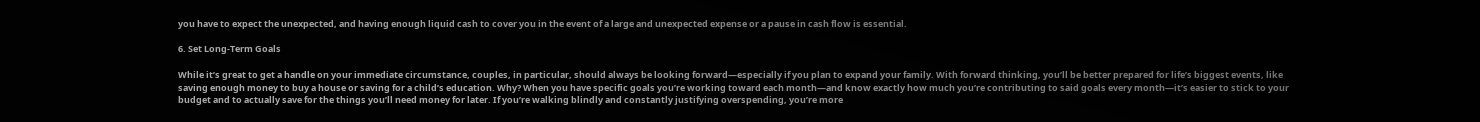you have to expect the unexpected, and having enough liquid cash to cover you in the event of a large and unexpected expense or a pause in cash flow is essential.

6. Set Long-Term Goals

While it’s great to get a handle on your immediate circumstance, couples, in particular, should always be looking forward—especially if you plan to expand your family. With forward thinking, you’ll be better prepared for life’s biggest events, like saving enough money to buy a house or saving for a child’s education. Why? When you have specific goals you’re working toward each month—and know exactly how much you’re contributing to said goals every month—it’s easier to stick to your budget and to actually save for the things you’ll need money for later. If you’re walking blindly and constantly justifying overspending, you’re more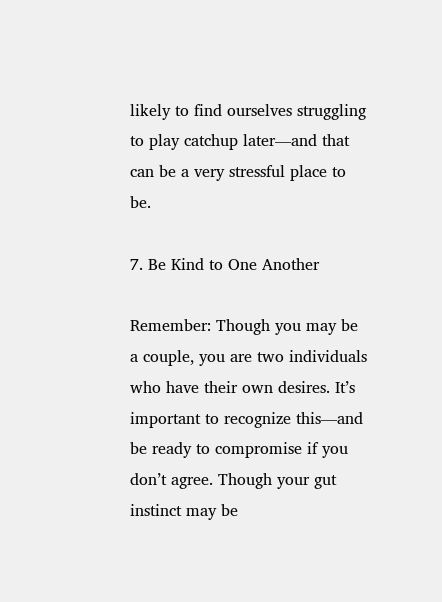likely to find ourselves struggling to play catchup later—and that can be a very stressful place to be.

7. Be Kind to One Another

Remember: Though you may be a couple, you are two individuals who have their own desires. It’s important to recognize this—and be ready to compromise if you don’t agree. Though your gut instinct may be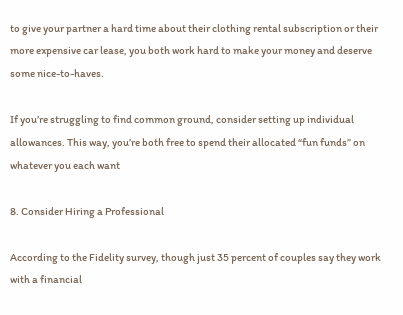to give your partner a hard time about their clothing rental subscription or their more expensive car lease, you both work hard to make your money and deserve some nice-to-haves.

If you’re struggling to find common ground, consider setting up individual allowances. This way, you’re both free to spend their allocated “fun funds” on whatever you each want

8. Consider Hiring a Professional

According to the Fidelity survey, though just 35 percent of couples say they work with a financial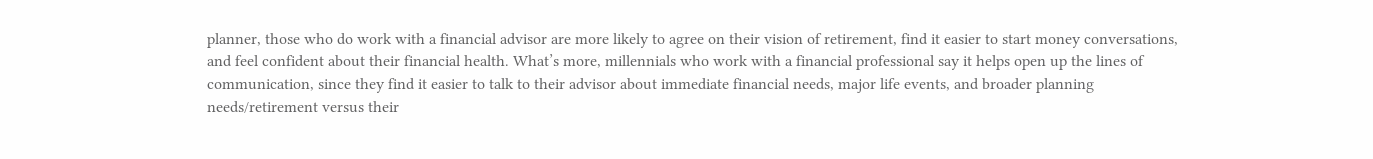planner, those who do work with a financial advisor are more likely to agree on their vision of retirement, find it easier to start money conversations, and feel confident about their financial health. What’s more, millennials who work with a financial professional say it helps open up the lines of communication, since they find it easier to talk to their advisor about immediate financial needs, major life events, and broader planning needs/retirement versus their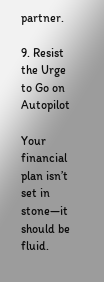partner.

9. Resist the Urge to Go on Autopilot

Your financial plan isn’t set in stone—it should be fluid.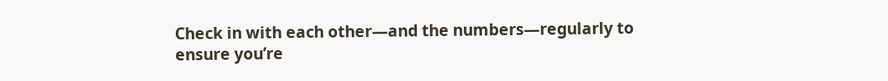Check in with each other—and the numbers—regularly to ensure you’re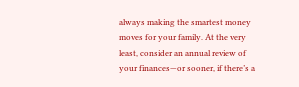always making the smartest money moves for your family. At the very least, consider an annual review of your finances—or sooner, if there’s a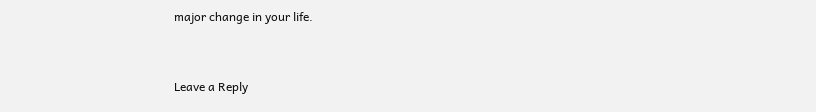major change in your life.



Leave a Reply